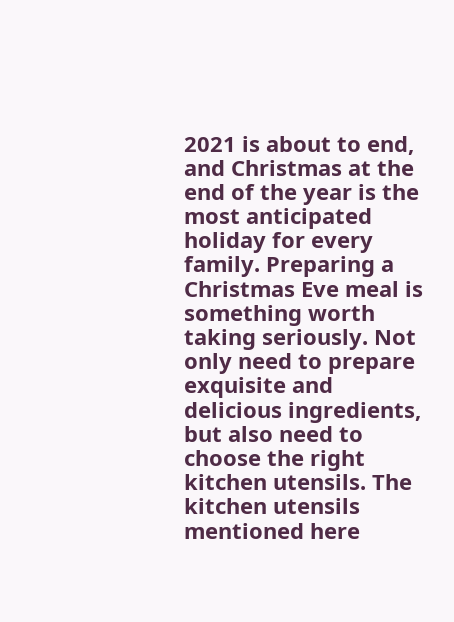2021 is about to end, and Christmas at the end of the year is the most anticipated holiday for every family. Preparing a Christmas Eve meal is something worth taking seriously. Not only need to prepare exquisite and delicious ingredients, but also need to choose the right kitchen utensils. The kitchen utensils mentioned here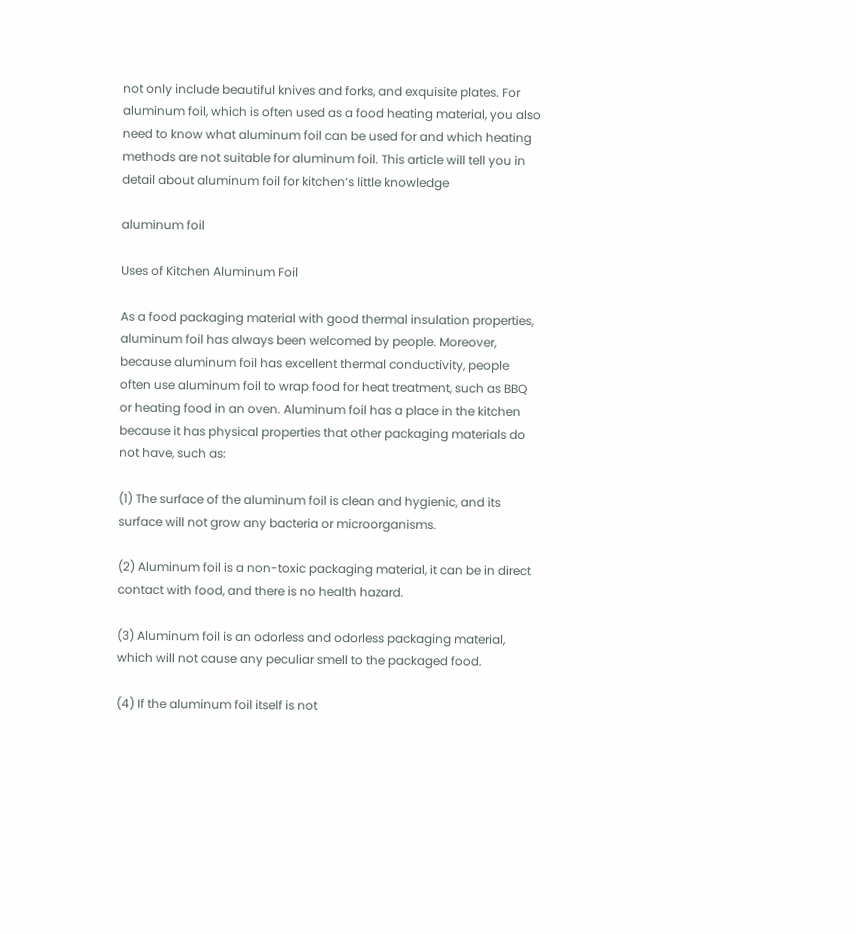not only include beautiful knives and forks, and exquisite plates. For aluminum foil, which is often used as a food heating material, you also need to know what aluminum foil can be used for and which heating methods are not suitable for aluminum foil. This article will tell you in detail about aluminum foil for kitchen’s little knowledge

aluminum foil

Uses of Kitchen Aluminum Foil

As a food packaging material with good thermal insulation properties, aluminum foil has always been welcomed by people. Moreover, because aluminum foil has excellent thermal conductivity, people often use aluminum foil to wrap food for heat treatment, such as BBQ or heating food in an oven. Aluminum foil has a place in the kitchen because it has physical properties that other packaging materials do not have, such as:

(1) The surface of the aluminum foil is clean and hygienic, and its surface will not grow any bacteria or microorganisms.

(2) Aluminum foil is a non-toxic packaging material, it can be in direct contact with food, and there is no health hazard.

(3) Aluminum foil is an odorless and odorless packaging material, which will not cause any peculiar smell to the packaged food.

(4) If the aluminum foil itself is not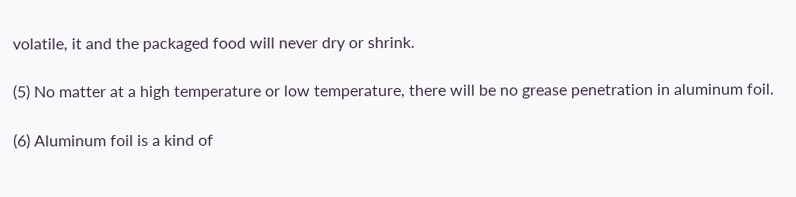volatile, it and the packaged food will never dry or shrink.

(5) No matter at a high temperature or low temperature, there will be no grease penetration in aluminum foil.

(6) Aluminum foil is a kind of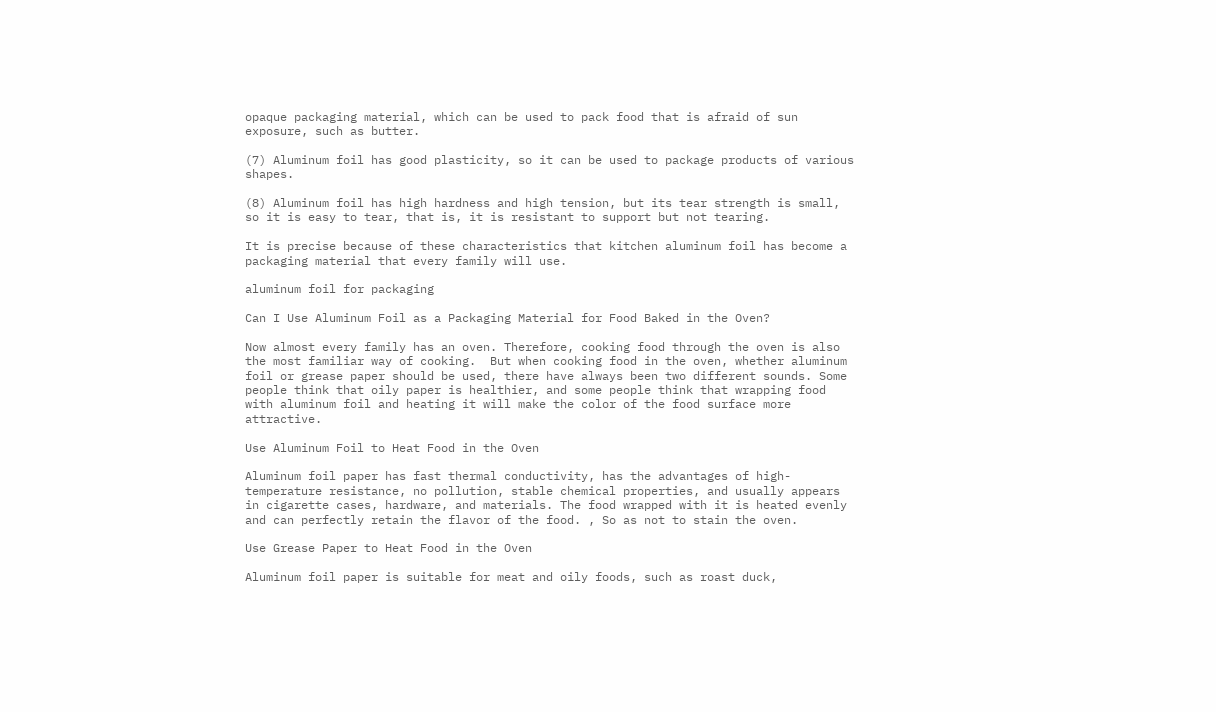opaque packaging material, which can be used to pack food that is afraid of sun exposure, such as butter.

(7) Aluminum foil has good plasticity, so it can be used to package products of various shapes.

(8) Aluminum foil has high hardness and high tension, but its tear strength is small, so it is easy to tear, that is, it is resistant to support but not tearing.

It is precise because of these characteristics that kitchen aluminum foil has become a packaging material that every family will use.

aluminum foil for packaging

Can I Use Aluminum Foil as a Packaging Material for Food Baked in the Oven?

Now almost every family has an oven. Therefore, cooking food through the oven is also the most familiar way of cooking.  But when cooking food in the oven, whether aluminum foil or grease paper should be used, there have always been two different sounds. Some people think that oily paper is healthier, and some people think that wrapping food with aluminum foil and heating it will make the color of the food surface more attractive.

Use Aluminum Foil to Heat Food in the Oven

Aluminum foil paper has fast thermal conductivity, has the advantages of high-temperature resistance, no pollution, stable chemical properties, and usually appears in cigarette cases, hardware, and materials. The food wrapped with it is heated evenly and can perfectly retain the flavor of the food. , So as not to stain the oven.

Use Grease Paper to Heat Food in the Oven

Aluminum foil paper is suitable for meat and oily foods, such as roast duck,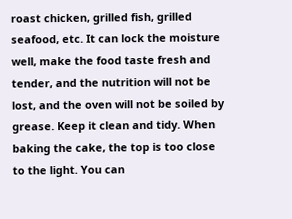roast chicken, grilled fish, grilled seafood, etc. It can lock the moisture well, make the food taste fresh and tender, and the nutrition will not be lost, and the oven will not be soiled by grease. Keep it clean and tidy. When baking the cake, the top is too close to the light. You can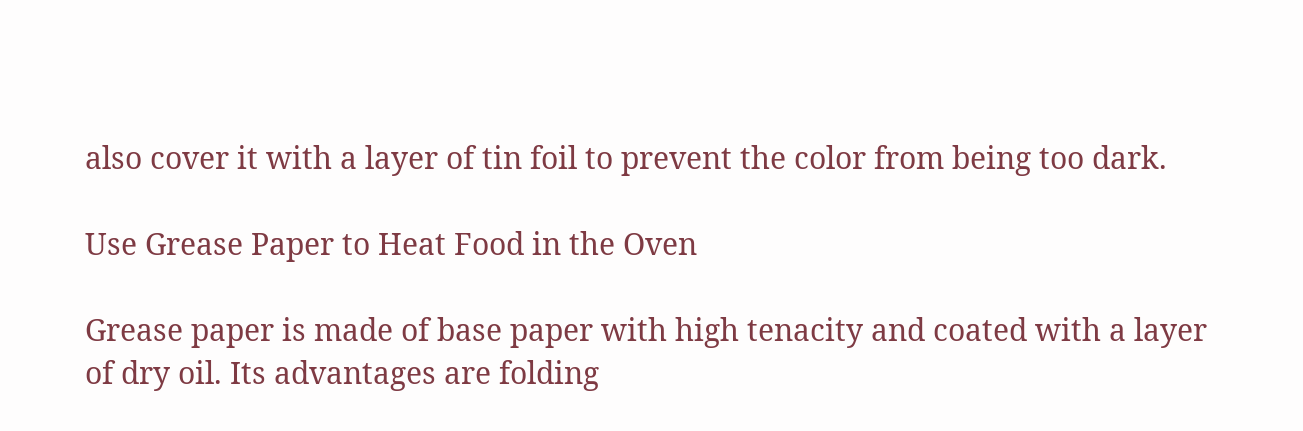also cover it with a layer of tin foil to prevent the color from being too dark.

Use Grease Paper to Heat Food in the Oven

Grease paper is made of base paper with high tenacity and coated with a layer of dry oil. Its advantages are folding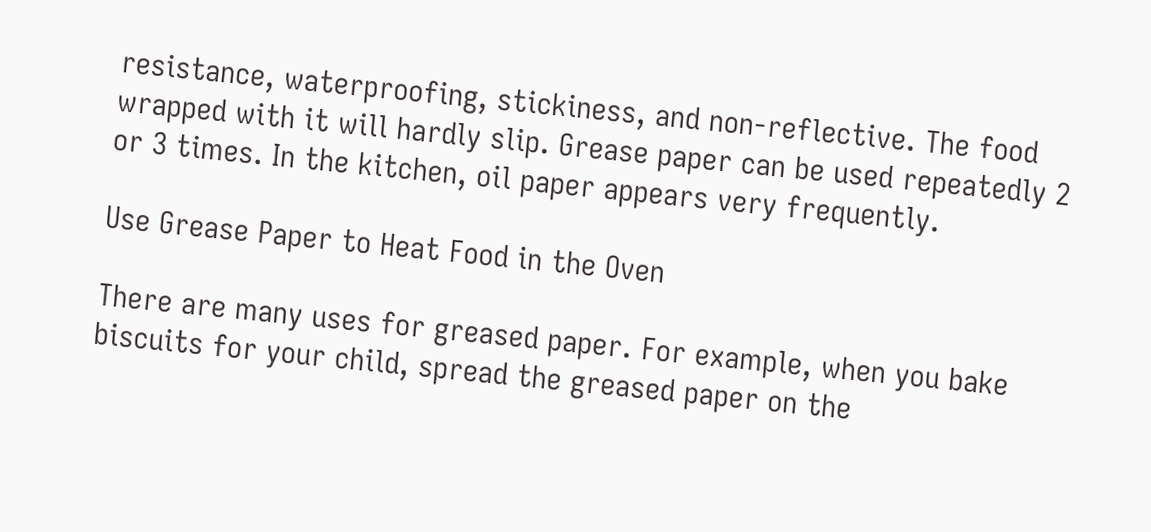resistance, waterproofing, stickiness, and non-reflective. The food wrapped with it will hardly slip. Grease paper can be used repeatedly 2 or 3 times. In the kitchen, oil paper appears very frequently.

Use Grease Paper to Heat Food in the Oven

There are many uses for greased paper. For example, when you bake biscuits for your child, spread the greased paper on the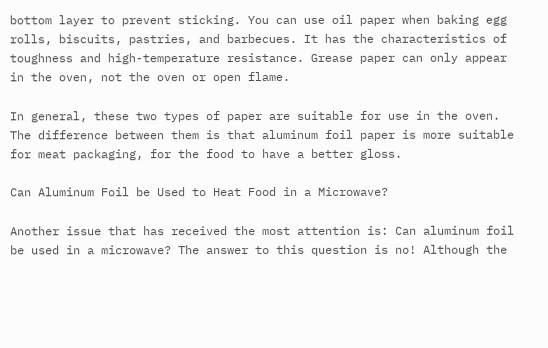bottom layer to prevent sticking. You can use oil paper when baking egg rolls, biscuits, pastries, and barbecues. It has the characteristics of toughness and high-temperature resistance. Grease paper can only appear in the oven, not the oven or open flame.

In general, these two types of paper are suitable for use in the oven. The difference between them is that aluminum foil paper is more suitable for meat packaging, for the food to have a better gloss.

Can Aluminum Foil be Used to Heat Food in a Microwave?

Another issue that has received the most attention is: Can aluminum foil be used in a microwave? The answer to this question is no! Although the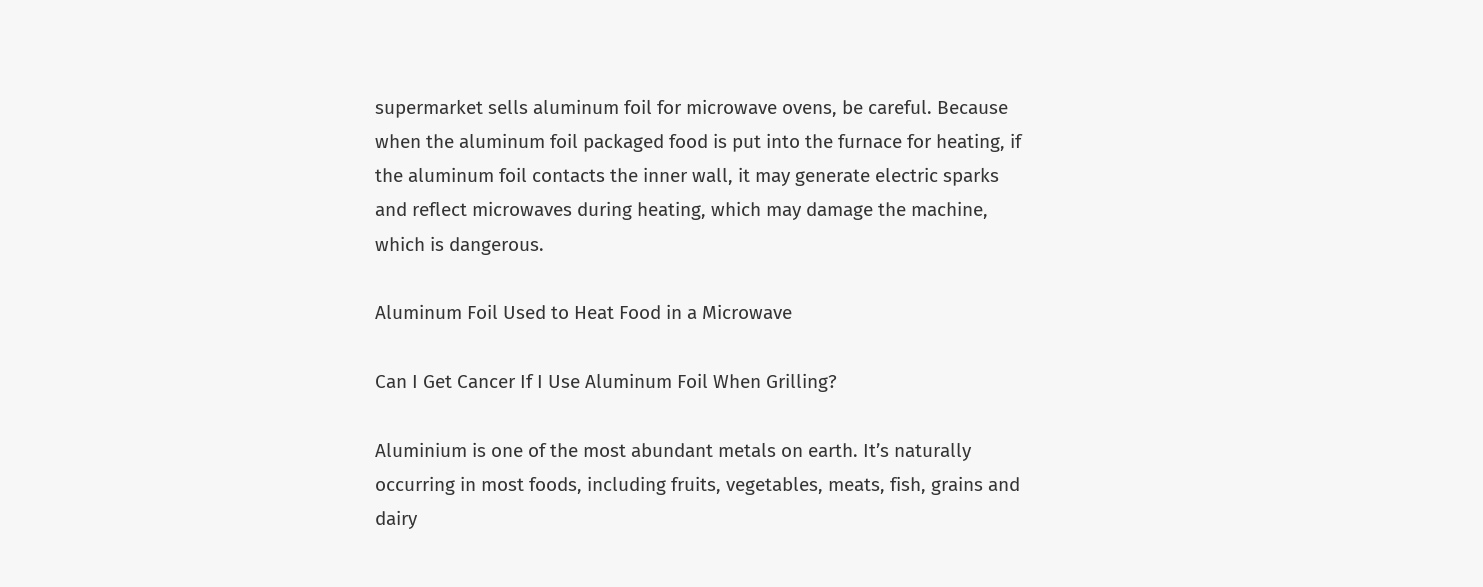supermarket sells aluminum foil for microwave ovens, be careful. Because when the aluminum foil packaged food is put into the furnace for heating, if the aluminum foil contacts the inner wall, it may generate electric sparks and reflect microwaves during heating, which may damage the machine, which is dangerous.

Aluminum Foil Used to Heat Food in a Microwave

Can I Get Cancer If I Use Aluminum Foil When Grilling?

Aluminium is one of the most abundant metals on earth. It’s naturally occurring in most foods, including fruits, vegetables, meats, fish, grains and dairy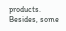products. Besides, some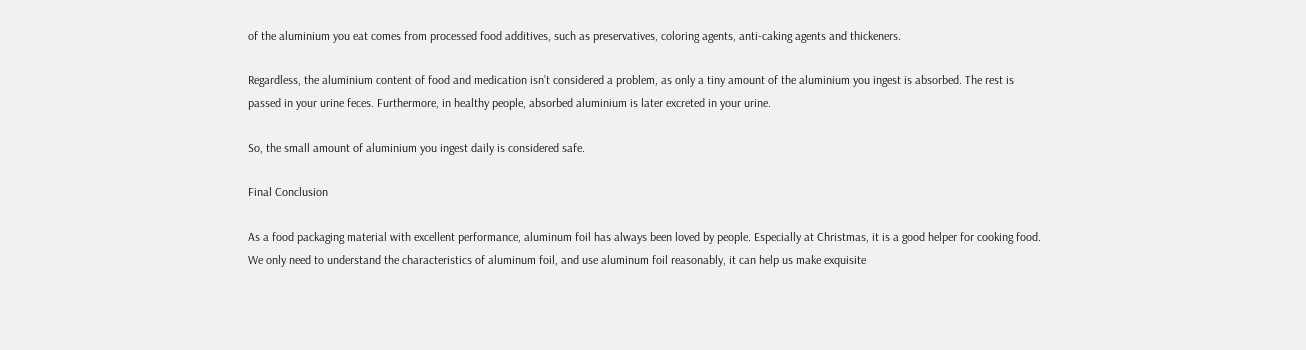of the aluminium you eat comes from processed food additives, such as preservatives, coloring agents, anti-caking agents and thickeners.

Regardless, the aluminium content of food and medication isn’t considered a problem, as only a tiny amount of the aluminium you ingest is absorbed. The rest is passed in your urine feces. Furthermore, in healthy people, absorbed aluminium is later excreted in your urine.

So, the small amount of aluminium you ingest daily is considered safe.

Final Conclusion

As a food packaging material with excellent performance, aluminum foil has always been loved by people. Especially at Christmas, it is a good helper for cooking food. We only need to understand the characteristics of aluminum foil, and use aluminum foil reasonably, it can help us make exquisite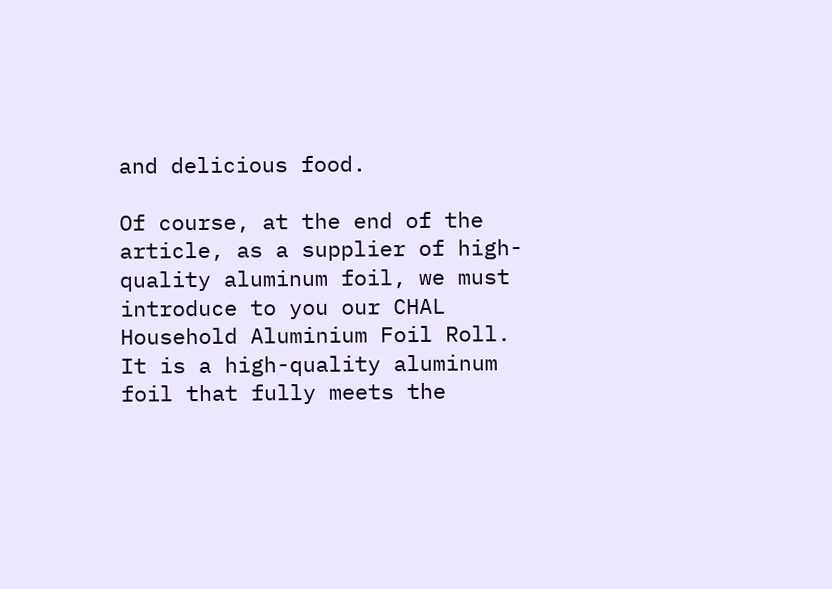and delicious food.

Of course, at the end of the article, as a supplier of high-quality aluminum foil, we must introduce to you our CHAL Household Aluminium Foil Roll. It is a high-quality aluminum foil that fully meets the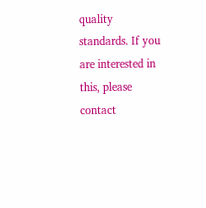quality standards. If you are interested in this, please contact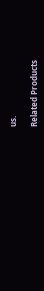us.

Related Products